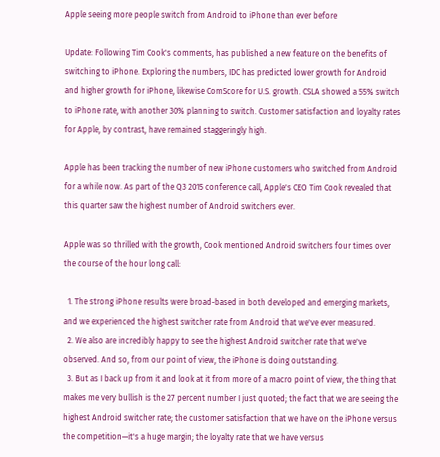Apple seeing more people switch from Android to iPhone than ever before

Update: Following Tim Cook's comments, has published a new feature on the benefits of switching to iPhone. Exploring the numbers, IDC has predicted lower growth for Android and higher growth for iPhone, likewise ComScore for U.S. growth. CSLA showed a 55% switch to iPhone rate, with another 30% planning to switch. Customer satisfaction and loyalty rates for Apple, by contrast, have remained staggeringly high.

Apple has been tracking the number of new iPhone customers who switched from Android for a while now. As part of the Q3 2015 conference call, Apple's CEO Tim Cook revealed that this quarter saw the highest number of Android switchers ever.

Apple was so thrilled with the growth, Cook mentioned Android switchers four times over the course of the hour long call:

  1. The strong iPhone results were broad-based in both developed and emerging markets, and we experienced the highest switcher rate from Android that we've ever measured.
  2. We also are incredibly happy to see the highest Android switcher rate that we've observed. And so, from our point of view, the iPhone is doing outstanding.
  3. But as I back up from it and look at it from more of a macro point of view, the thing that makes me very bullish is the 27 percent number I just quoted; the fact that we are seeing the highest Android switcher rate; the customer satisfaction that we have on the iPhone versus the competition—it's a huge margin; the loyalty rate that we have versus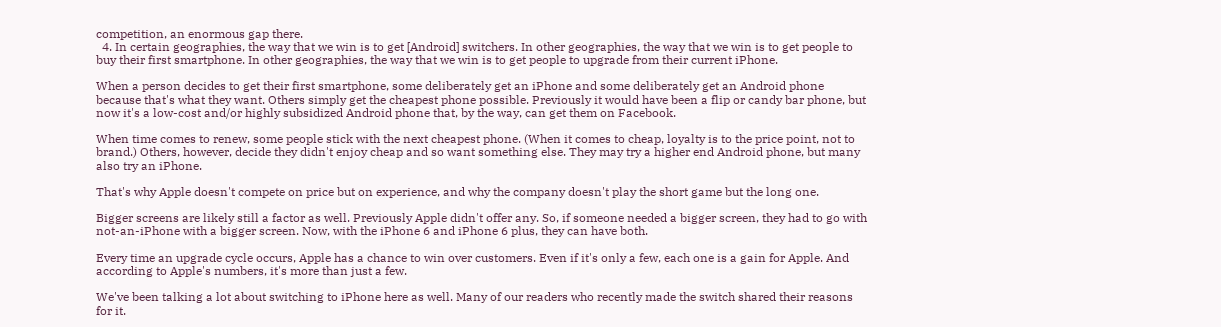competition, an enormous gap there.
  4. In certain geographies, the way that we win is to get [Android] switchers. In other geographies, the way that we win is to get people to buy their first smartphone. In other geographies, the way that we win is to get people to upgrade from their current iPhone.

When a person decides to get their first smartphone, some deliberately get an iPhone and some deliberately get an Android phone because that's what they want. Others simply get the cheapest phone possible. Previously it would have been a flip or candy bar phone, but now it's a low-cost and/or highly subsidized Android phone that, by the way, can get them on Facebook.

When time comes to renew, some people stick with the next cheapest phone. (When it comes to cheap, loyalty is to the price point, not to brand.) Others, however, decide they didn't enjoy cheap and so want something else. They may try a higher end Android phone, but many also try an iPhone.

That's why Apple doesn't compete on price but on experience, and why the company doesn't play the short game but the long one.

Bigger screens are likely still a factor as well. Previously Apple didn't offer any. So, if someone needed a bigger screen, they had to go with not-an-iPhone with a bigger screen. Now, with the iPhone 6 and iPhone 6 plus, they can have both.

Every time an upgrade cycle occurs, Apple has a chance to win over customers. Even if it's only a few, each one is a gain for Apple. And according to Apple's numbers, it's more than just a few.

We've been talking a lot about switching to iPhone here as well. Many of our readers who recently made the switch shared their reasons for it.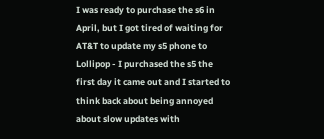I was ready to purchase the s6 in April, but I got tired of waiting for AT&T to update my s5 phone to Lollipop - I purchased the s5 the first day it came out and I started to think back about being annoyed about slow updates with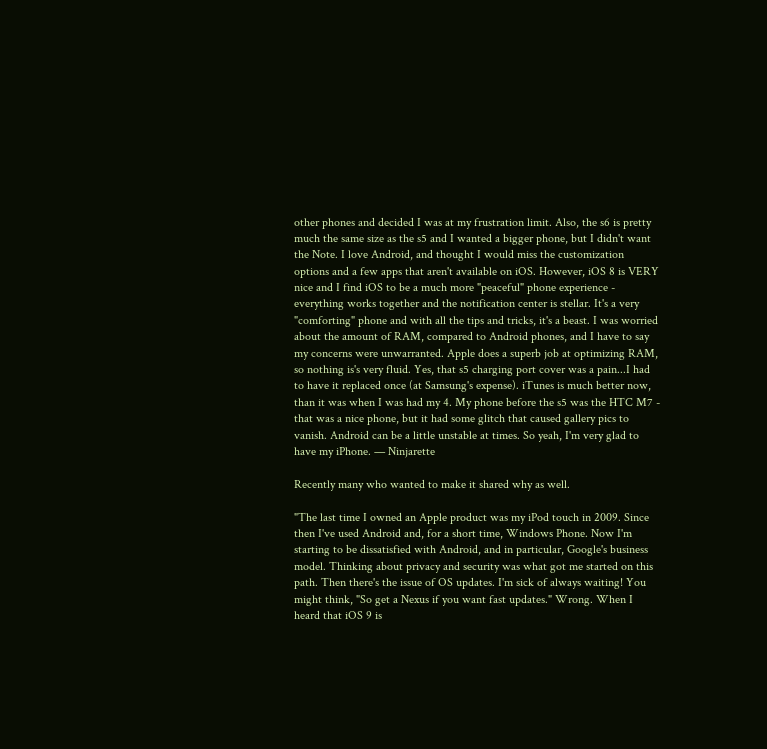other phones and decided I was at my frustration limit. Also, the s6 is pretty much the same size as the s5 and I wanted a bigger phone, but I didn't want the Note. I love Android, and thought I would miss the customization options and a few apps that aren't available on iOS. However, iOS 8 is VERY nice and I find iOS to be a much more "peaceful" phone experience - everything works together and the notification center is stellar. It's a very "comforting" phone and with all the tips and tricks, it's a beast. I was worried about the amount of RAM, compared to Android phones, and I have to say my concerns were unwarranted. Apple does a superb job at optimizing RAM, so nothing is's very fluid. Yes, that s5 charging port cover was a pain...I had to have it replaced once (at Samsung's expense). iTunes is much better now, than it was when I was had my 4. My phone before the s5 was the HTC M7 - that was a nice phone, but it had some glitch that caused gallery pics to vanish. Android can be a little unstable at times. So yeah, I'm very glad to have my iPhone. — Ninjarette

Recently many who wanted to make it shared why as well.

"The last time I owned an Apple product was my iPod touch in 2009. Since then I've used Android and, for a short time, Windows Phone. Now I'm starting to be dissatisfied with Android, and in particular, Google's business model. Thinking about privacy and security was what got me started on this path. Then there's the issue of OS updates. I'm sick of always waiting! You might think, "So get a Nexus if you want fast updates." Wrong. When I heard that iOS 9 is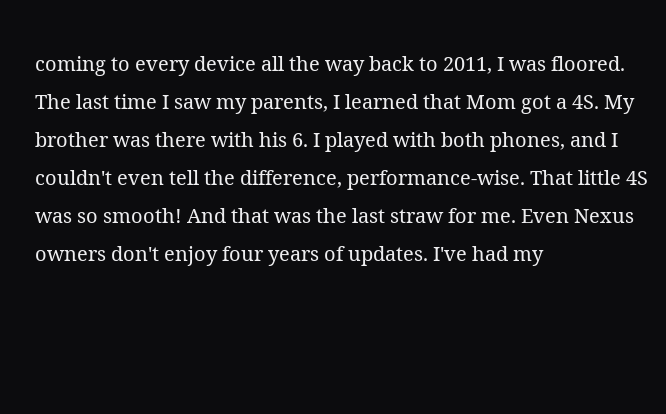coming to every device all the way back to 2011, I was floored. The last time I saw my parents, I learned that Mom got a 4S. My brother was there with his 6. I played with both phones, and I couldn't even tell the difference, performance-wise. That little 4S was so smooth! And that was the last straw for me. Even Nexus owners don't enjoy four years of updates. I've had my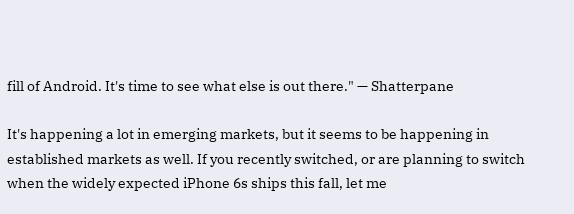fill of Android. It's time to see what else is out there." — Shatterpane

It's happening a lot in emerging markets, but it seems to be happening in established markets as well. If you recently switched, or are planning to switch when the widely expected iPhone 6s ships this fall, let me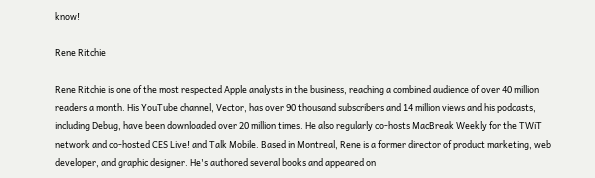know!

Rene Ritchie

Rene Ritchie is one of the most respected Apple analysts in the business, reaching a combined audience of over 40 million readers a month. His YouTube channel, Vector, has over 90 thousand subscribers and 14 million views and his podcasts, including Debug, have been downloaded over 20 million times. He also regularly co-hosts MacBreak Weekly for the TWiT network and co-hosted CES Live! and Talk Mobile. Based in Montreal, Rene is a former director of product marketing, web developer, and graphic designer. He's authored several books and appeared on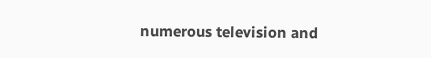numerous television and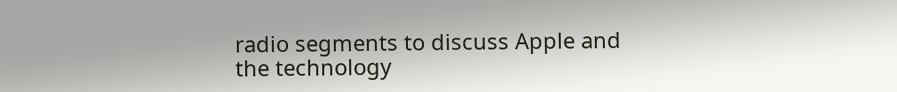radio segments to discuss Apple and the technology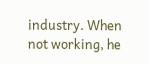industry. When not working, he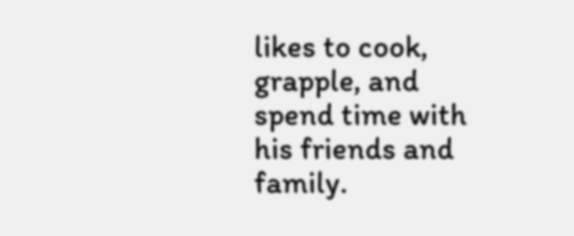likes to cook, grapple, and spend time with his friends and family.